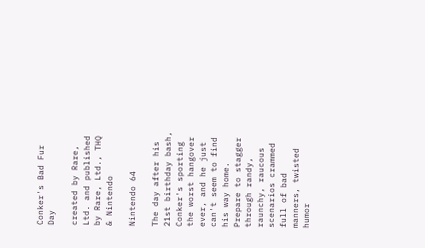Conker's Bad Fur Day

created by Rare, Ltd. and published by Rare, Ltd., THQ & Nintendo

Nintendo 64

The day after his 21st birthday bash, Conker's sporting the worst hangover ever, and he just can't seem to find his way home. Prepare to stagger through randy, raunchy, raucous scenarios crammed full of bad manners, twisted humor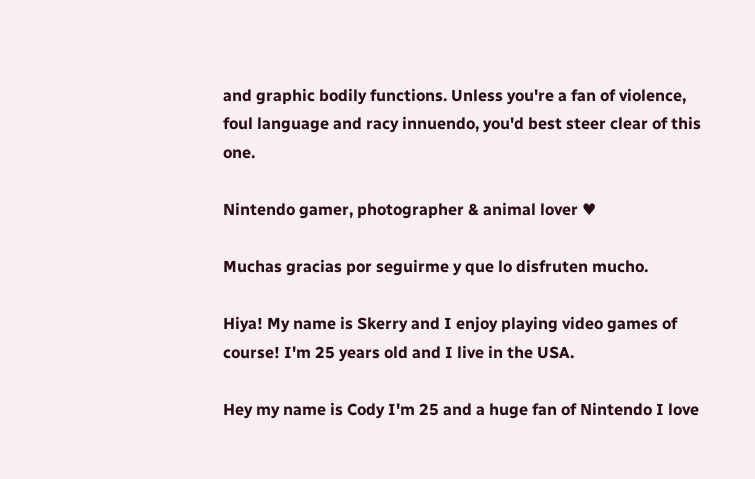and graphic bodily functions. Unless you're a fan of violence, foul language and racy innuendo, you'd best steer clear of this one.

Nintendo gamer, photographer & animal lover ♥

Muchas gracias por seguirme y que lo disfruten mucho.

Hiya! My name is Skerry and I enjoy playing video games of course! I'm 25 years old and I live in the USA.

Hey my name is Cody I'm 25 and a huge fan of Nintendo I love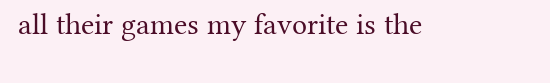all their games my favorite is the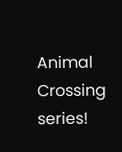Animal Crossing series!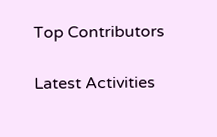Top Contributors

Latest Activities